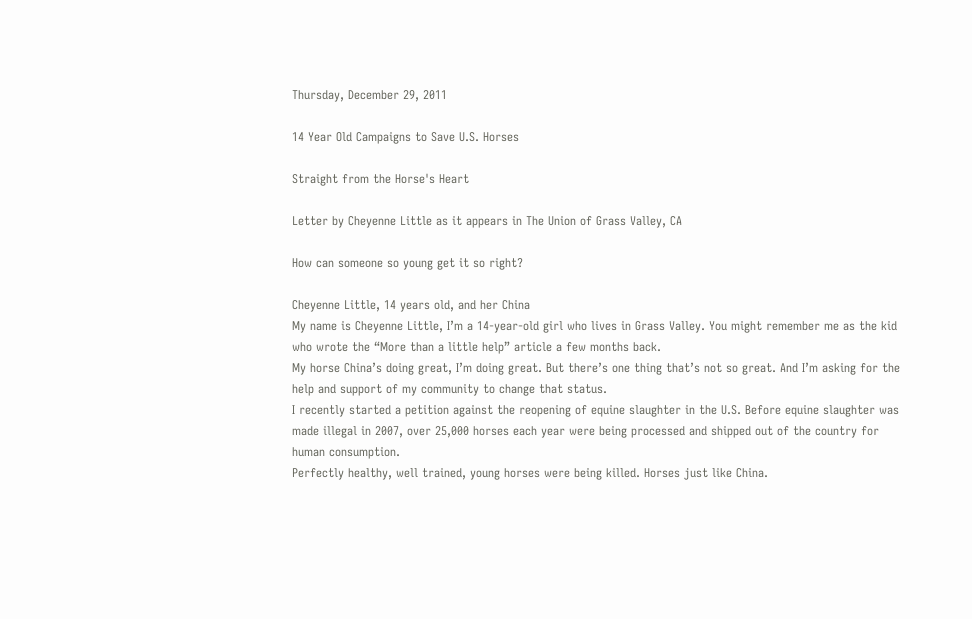Thursday, December 29, 2011

14 Year Old Campaigns to Save U.S. Horses

Straight from the Horse's Heart

Letter by Cheyenne Little as it appears in The Union of Grass Valley, CA

How can someone so young get it so right?

Cheyenne Little, 14 years old, and her China
My name is Cheyenne Little, I’m a 14-year-old girl who lives in Grass Valley. You might remember me as the kid who wrote the “More than a little help” article a few months back.
My horse China’s doing great, I’m doing great. But there’s one thing that’s not so great. And I’m asking for the help and support of my community to change that status.
I recently started a petition against the reopening of equine slaughter in the U.S. Before equine slaughter was made illegal in 2007, over 25,000 horses each year were being processed and shipped out of the country for human consumption.
Perfectly healthy, well trained, young horses were being killed. Horses just like China.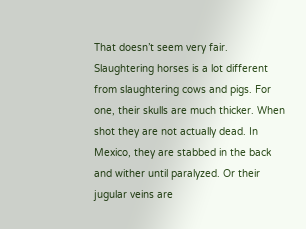That doesn’t seem very fair.
Slaughtering horses is a lot different from slaughtering cows and pigs. For one, their skulls are much thicker. When shot they are not actually dead. In Mexico, they are stabbed in the back and wither until paralyzed. Or their jugular veins are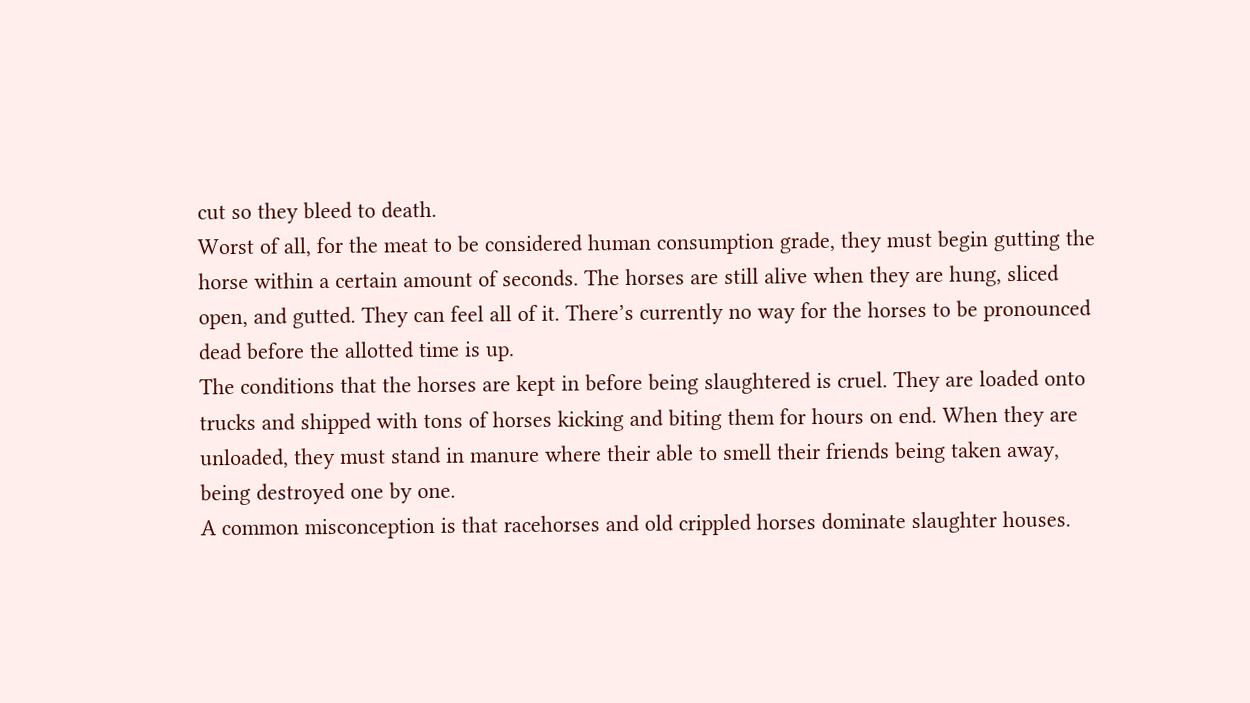cut so they bleed to death.
Worst of all, for the meat to be considered human consumption grade, they must begin gutting the horse within a certain amount of seconds. The horses are still alive when they are hung, sliced open, and gutted. They can feel all of it. There’s currently no way for the horses to be pronounced dead before the allotted time is up.
The conditions that the horses are kept in before being slaughtered is cruel. They are loaded onto trucks and shipped with tons of horses kicking and biting them for hours on end. When they are unloaded, they must stand in manure where their able to smell their friends being taken away, being destroyed one by one.
A common misconception is that racehorses and old crippled horses dominate slaughter houses.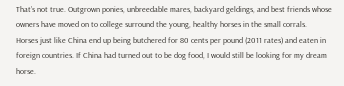That’s not true. Outgrown ponies, unbreedable mares, backyard geldings, and best friends whose owners have moved on to college surround the young, healthy horses in the small corrals.
Horses just like China end up being butchered for 80 cents per pound (2011 rates) and eaten in foreign countries. If China had turned out to be dog food, I would still be looking for my dream horse.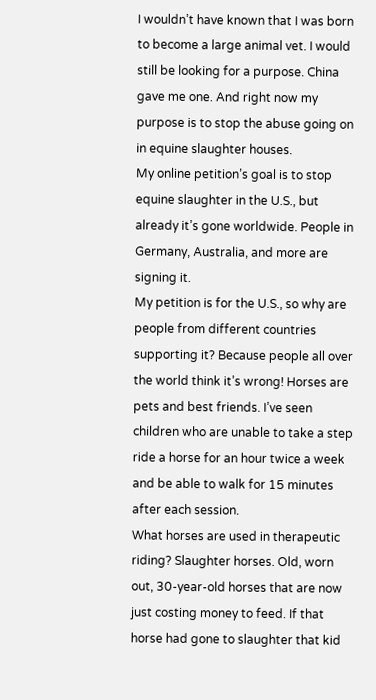I wouldn’t have known that I was born to become a large animal vet. I would still be looking for a purpose. China gave me one. And right now my purpose is to stop the abuse going on in equine slaughter houses.
My online petition’s goal is to stop equine slaughter in the U.S., but already it’s gone worldwide. People in Germany, Australia, and more are signing it.
My petition is for the U.S., so why are people from different countries supporting it? Because people all over the world think it’s wrong! Horses are pets and best friends. I’ve seen children who are unable to take a step ride a horse for an hour twice a week and be able to walk for 15 minutes after each session.
What horses are used in therapeutic riding? Slaughter horses. Old, worn out, 30-year-old horses that are now just costing money to feed. If that horse had gone to slaughter that kid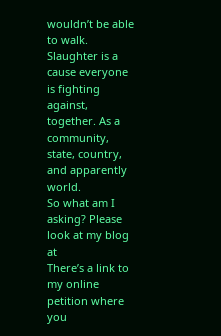wouldn’t be able to walk. Slaughter is a cause everyone is fighting against, together. As a community, state, country, and apparently world.
So what am I asking? Please look at my blog at
There’s a link to my online petition where you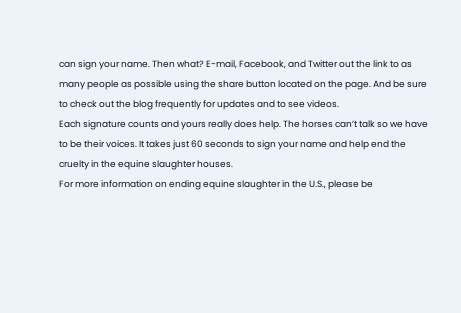can sign your name. Then what? E-mail, Facebook, and Twitter out the link to as many people as possible using the share button located on the page. And be sure to check out the blog frequently for updates and to see videos.
Each signature counts and yours really does help. The horses can’t talk so we have to be their voices. It takes just 60 seconds to sign your name and help end the cruelty in the equine slaughter houses.
For more information on ending equine slaughter in the U.S., please be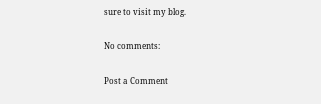sure to visit my blog.

No comments:

Post a Comment